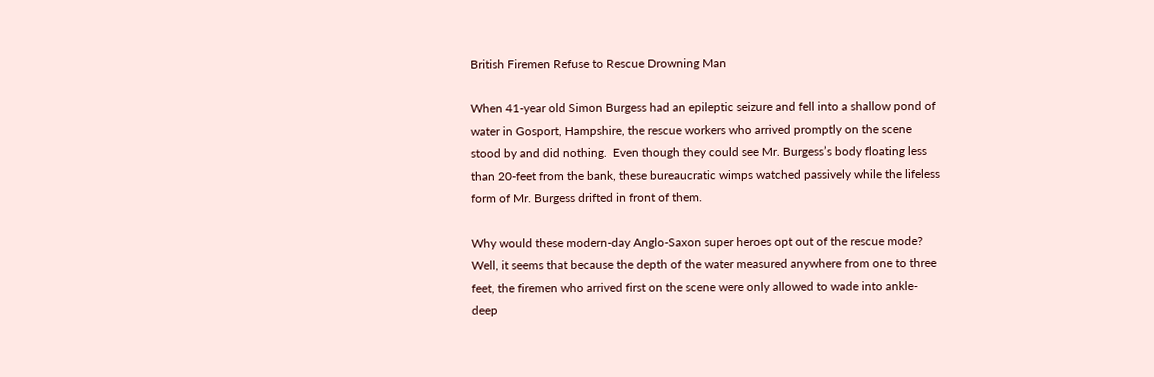British Firemen Refuse to Rescue Drowning Man

When 41-year old Simon Burgess had an epileptic seizure and fell into a shallow pond of water in Gosport, Hampshire, the rescue workers who arrived promptly on the scene stood by and did nothing.  Even though they could see Mr. Burgess’s body floating less than 20-feet from the bank, these bureaucratic wimps watched passively while the lifeless form of Mr. Burgess drifted in front of them.

Why would these modern-day Anglo-Saxon super heroes opt out of the rescue mode?  Well, it seems that because the depth of the water measured anywhere from one to three feet, the firemen who arrived first on the scene were only allowed to wade into ankle-deep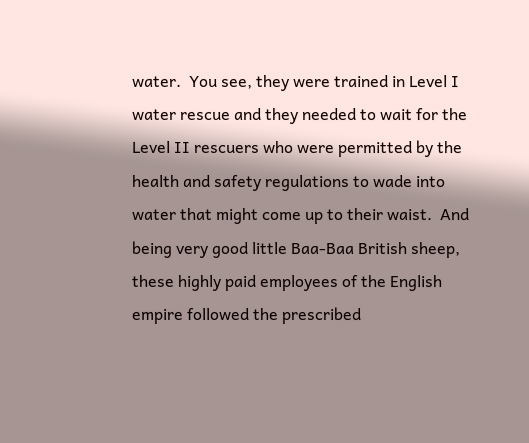water.  You see, they were trained in Level I water rescue and they needed to wait for the Level II rescuers who were permitted by the health and safety regulations to wade into water that might come up to their waist.  And being very good little Baa-Baa British sheep, these highly paid employees of the English empire followed the prescribed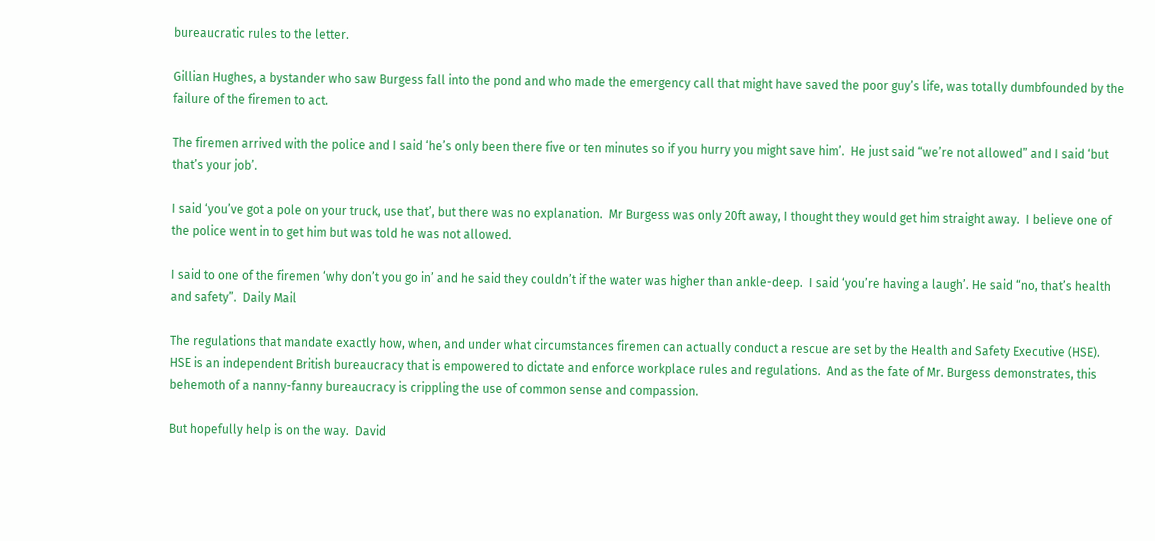bureaucratic rules to the letter.

Gillian Hughes, a bystander who saw Burgess fall into the pond and who made the emergency call that might have saved the poor guy’s life, was totally dumbfounded by the failure of the firemen to act.

The firemen arrived with the police and I said ‘he’s only been there five or ten minutes so if you hurry you might save him’.  He just said “we’re not allowed” and I said ‘but that’s your job’.

I said ‘you’ve got a pole on your truck, use that’, but there was no explanation.  Mr Burgess was only 20ft away, I thought they would get him straight away.  I believe one of the police went in to get him but was told he was not allowed.

I said to one of the firemen ‘why don’t you go in’ and he said they couldn’t if the water was higher than ankle-deep.  I said ‘you’re having a laugh’. He said “no, that’s health and safety”.  Daily Mail

The regulations that mandate exactly how, when, and under what circumstances firemen can actually conduct a rescue are set by the Health and Safety Executive (HSE).  HSE is an independent British bureaucracy that is empowered to dictate and enforce workplace rules and regulations.  And as the fate of Mr. Burgess demonstrates, this behemoth of a nanny-fanny bureaucracy is crippling the use of common sense and compassion.

But hopefully help is on the way.  David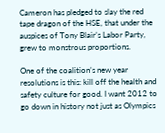Cameron has pledged to slay the red tape dragon of the HSE, that under the auspices of Tony Blair’s Labor Party, grew to monstrous proportions.

One of the coalition’s new year resolutions is this: kill off the health and safety culture for good. I want 2012 to go down in history not just as Olympics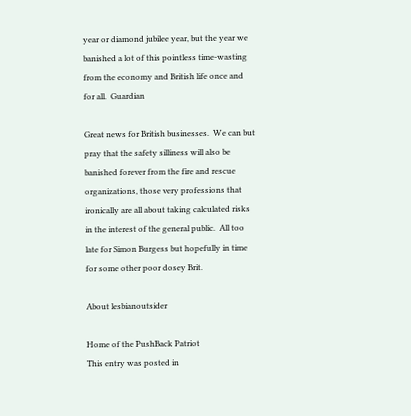year or diamond jubilee year, but the year we banished a lot of this pointless time-wasting from the economy and British life once and for all.  Guardian

Great news for British businesses.  We can but pray that the safety silliness will also be banished forever from the fire and rescue organizations, those very professions that ironically are all about taking calculated risks in the interest of the general public.  All too late for Simon Burgess but hopefully in time for some other poor dosey Brit.

About lesbianoutsider

Home of the PushBack Patriot
This entry was posted in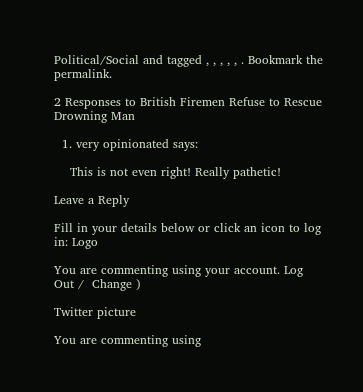Political/Social and tagged , , , , , . Bookmark the permalink.

2 Responses to British Firemen Refuse to Rescue Drowning Man

  1. very opinionated says:

    This is not even right! Really pathetic!

Leave a Reply

Fill in your details below or click an icon to log in: Logo

You are commenting using your account. Log Out /  Change )

Twitter picture

You are commenting using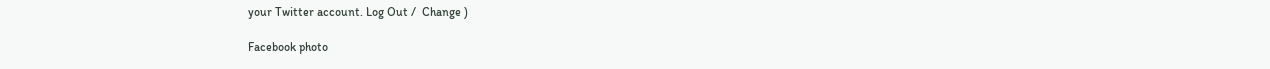your Twitter account. Log Out /  Change )

Facebook photo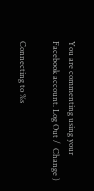You are commenting using your Facebook account. Log Out /  Change )

Connecting to %s